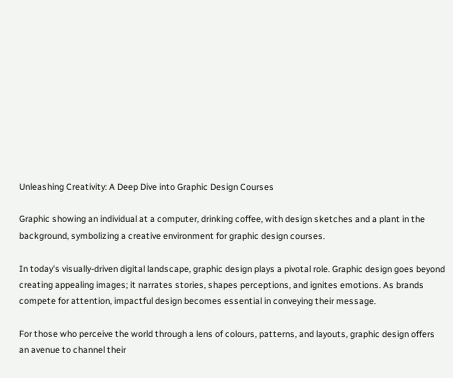Unleashing Creativity: A Deep Dive into Graphic Design Courses

Graphic showing an individual at a computer, drinking coffee, with design sketches and a plant in the background, symbolizing a creative environment for graphic design courses.

In today's visually-driven digital landscape, graphic design plays a pivotal role. Graphic design goes beyond creating appealing images; it narrates stories, shapes perceptions, and ignites emotions. As brands compete for attention, impactful design becomes essential in conveying their message.

For those who perceive the world through a lens of colours, patterns, and layouts, graphic design offers an avenue to channel their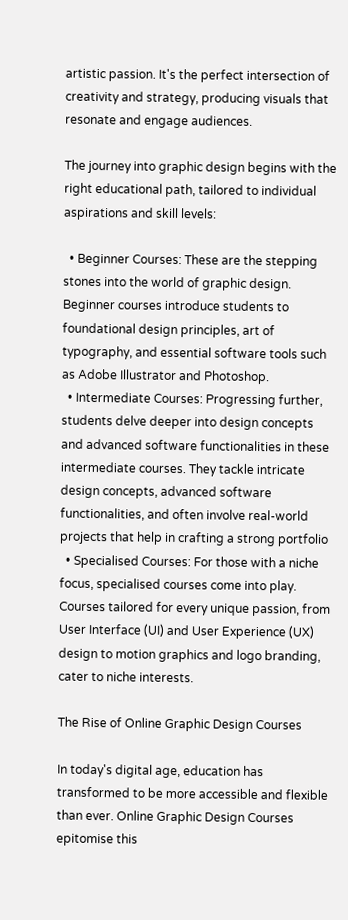artistic passion. It's the perfect intersection of creativity and strategy, producing visuals that resonate and engage audiences.

The journey into graphic design begins with the right educational path, tailored to individual aspirations and skill levels:

  • Beginner Courses: These are the stepping stones into the world of graphic design. Beginner courses introduce students to foundational design principles, art of typography, and essential software tools such as Adobe Illustrator and Photoshop.
  • Intermediate Courses: Progressing further, students delve deeper into design concepts and advanced software functionalities in these intermediate courses. They tackle intricate design concepts, advanced software functionalities, and often involve real-world projects that help in crafting a strong portfolio
  • Specialised Courses: For those with a niche focus, specialised courses come into play. Courses tailored for every unique passion, from User Interface (UI) and User Experience (UX) design to motion graphics and logo branding, cater to niche interests.

The Rise of Online Graphic Design Courses

In today's digital age, education has transformed to be more accessible and flexible than ever. Online Graphic Design Courses epitomise this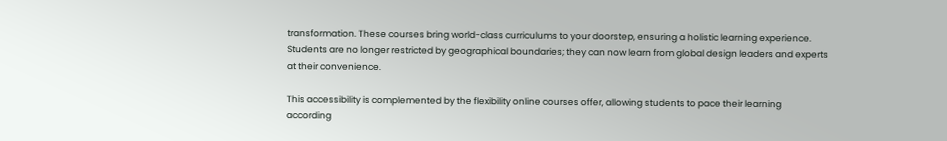transformation. These courses bring world-class curriculums to your doorstep, ensuring a holistic learning experience. Students are no longer restricted by geographical boundaries; they can now learn from global design leaders and experts at their convenience.

This accessibility is complemented by the flexibility online courses offer, allowing students to pace their learning according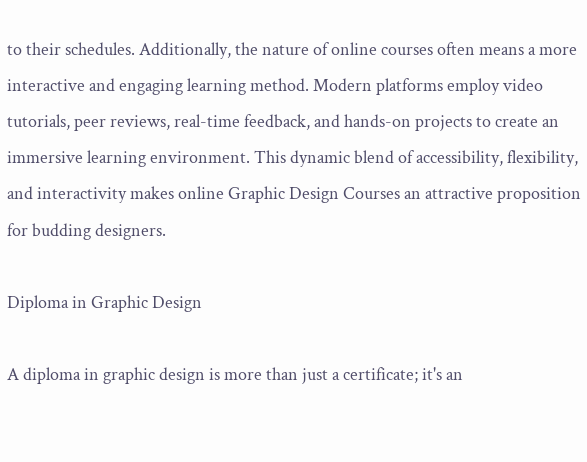to their schedules. Additionally, the nature of online courses often means a more interactive and engaging learning method. Modern platforms employ video tutorials, peer reviews, real-time feedback, and hands-on projects to create an immersive learning environment. This dynamic blend of accessibility, flexibility, and interactivity makes online Graphic Design Courses an attractive proposition for budding designers.

Diploma in Graphic Design

A diploma in graphic design is more than just a certificate; it's an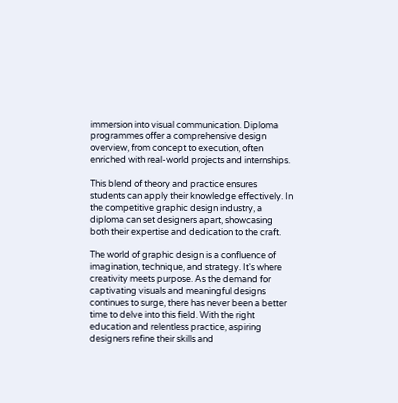immersion into visual communication. Diploma programmes offer a comprehensive design overview, from concept to execution, often enriched with real-world projects and internships.

This blend of theory and practice ensures students can apply their knowledge effectively. In the competitive graphic design industry, a diploma can set designers apart, showcasing both their expertise and dedication to the craft.

The world of graphic design is a confluence of imagination, technique, and strategy. It's where creativity meets purpose. As the demand for captivating visuals and meaningful designs continues to surge, there has never been a better time to delve into this field. With the right education and relentless practice, aspiring designers refine their skills and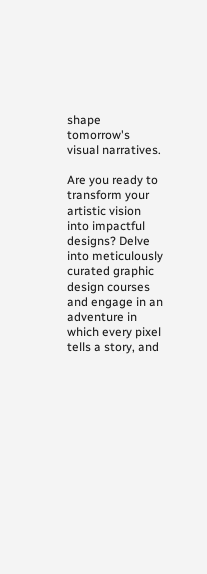shape tomorrow's visual narratives.

Are you ready to transform your artistic vision into impactful designs? Delve into meticulously curated graphic design courses and engage in an adventure in which every pixel tells a story, and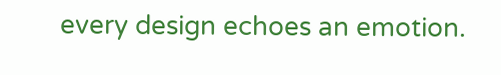every design echoes an emotion.